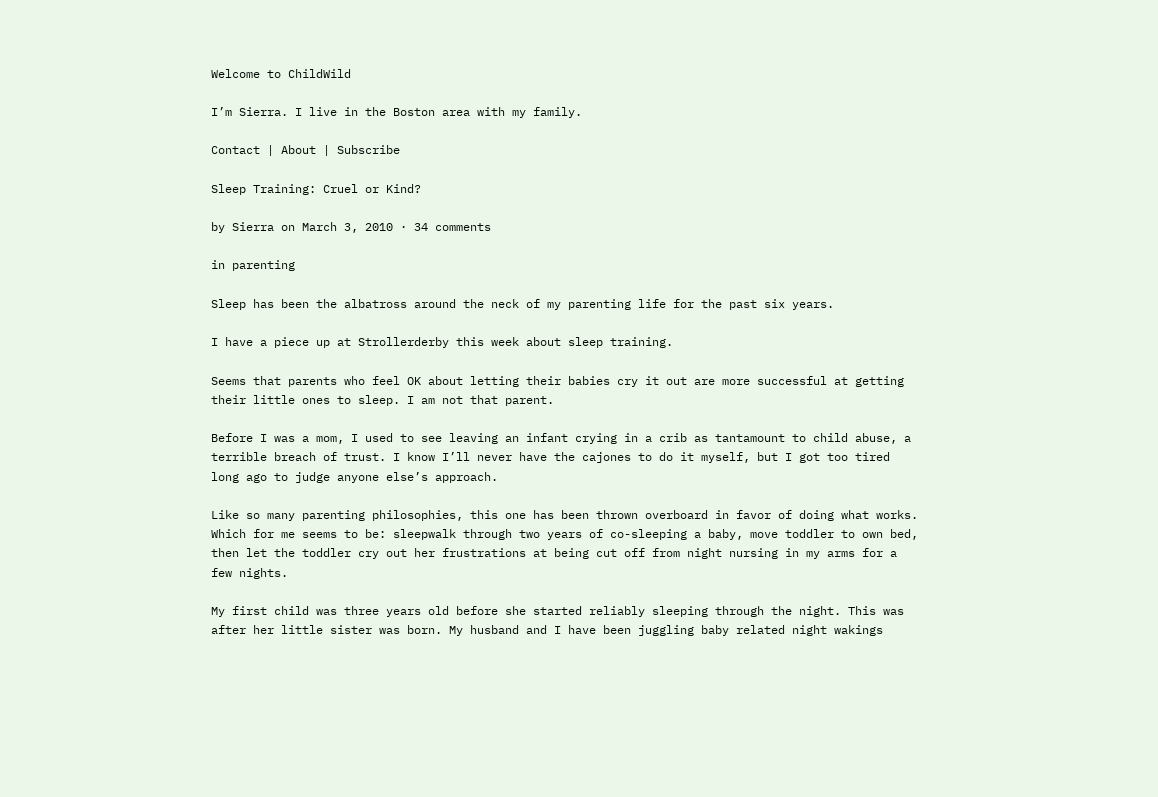Welcome to ChildWild

I’m Sierra. I live in the Boston area with my family.

Contact | About | Subscribe

Sleep Training: Cruel or Kind?

by Sierra on March 3, 2010 · 34 comments

in parenting

Sleep has been the albatross around the neck of my parenting life for the past six years.

I have a piece up at Strollerderby this week about sleep training.

Seems that parents who feel OK about letting their babies cry it out are more successful at getting their little ones to sleep. I am not that parent.

Before I was a mom, I used to see leaving an infant crying in a crib as tantamount to child abuse, a terrible breach of trust. I know I’ll never have the cajones to do it myself, but I got too tired long ago to judge anyone else’s approach.

Like so many parenting philosophies, this one has been thrown overboard in favor of doing what works. Which for me seems to be: sleepwalk through two years of co-sleeping a baby, move toddler to own bed, then let the toddler cry out her frustrations at being cut off from night nursing in my arms for a few nights.

My first child was three years old before she started reliably sleeping through the night. This was after her little sister was born. My husband and I have been juggling baby related night wakings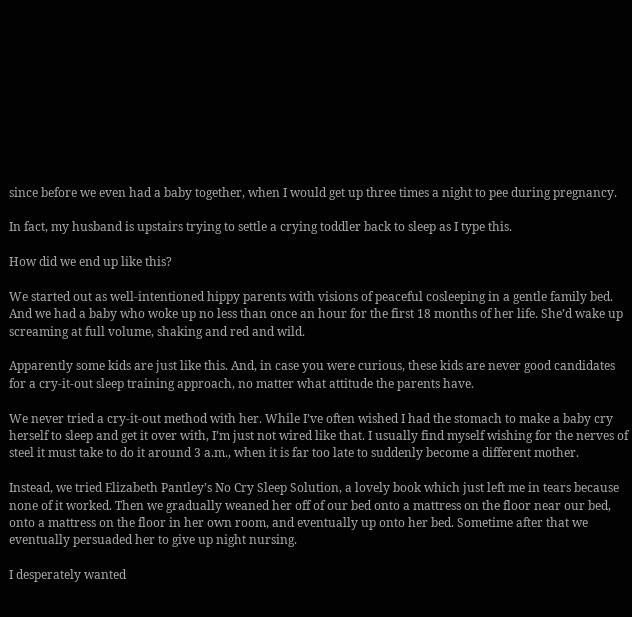since before we even had a baby together, when I would get up three times a night to pee during pregnancy.

In fact, my husband is upstairs trying to settle a crying toddler back to sleep as I type this.

How did we end up like this?

We started out as well-intentioned hippy parents with visions of peaceful cosleeping in a gentle family bed. And we had a baby who woke up no less than once an hour for the first 18 months of her life. She’d wake up screaming at full volume, shaking and red and wild.

Apparently some kids are just like this. And, in case you were curious, these kids are never good candidates for a cry-it-out sleep training approach, no matter what attitude the parents have.

We never tried a cry-it-out method with her. While I’ve often wished I had the stomach to make a baby cry herself to sleep and get it over with, I’m just not wired like that. I usually find myself wishing for the nerves of steel it must take to do it around 3 a.m., when it is far too late to suddenly become a different mother.

Instead, we tried Elizabeth Pantley’s No Cry Sleep Solution, a lovely book which just left me in tears because none of it worked. Then we gradually weaned her off of our bed onto a mattress on the floor near our bed, onto a mattress on the floor in her own room, and eventually up onto her bed. Sometime after that we eventually persuaded her to give up night nursing.

I desperately wanted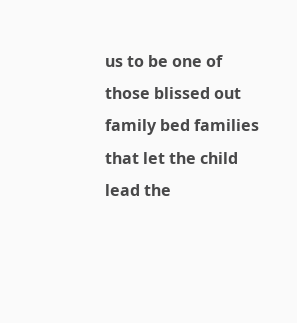us to be one of those blissed out family bed families that let the child lead the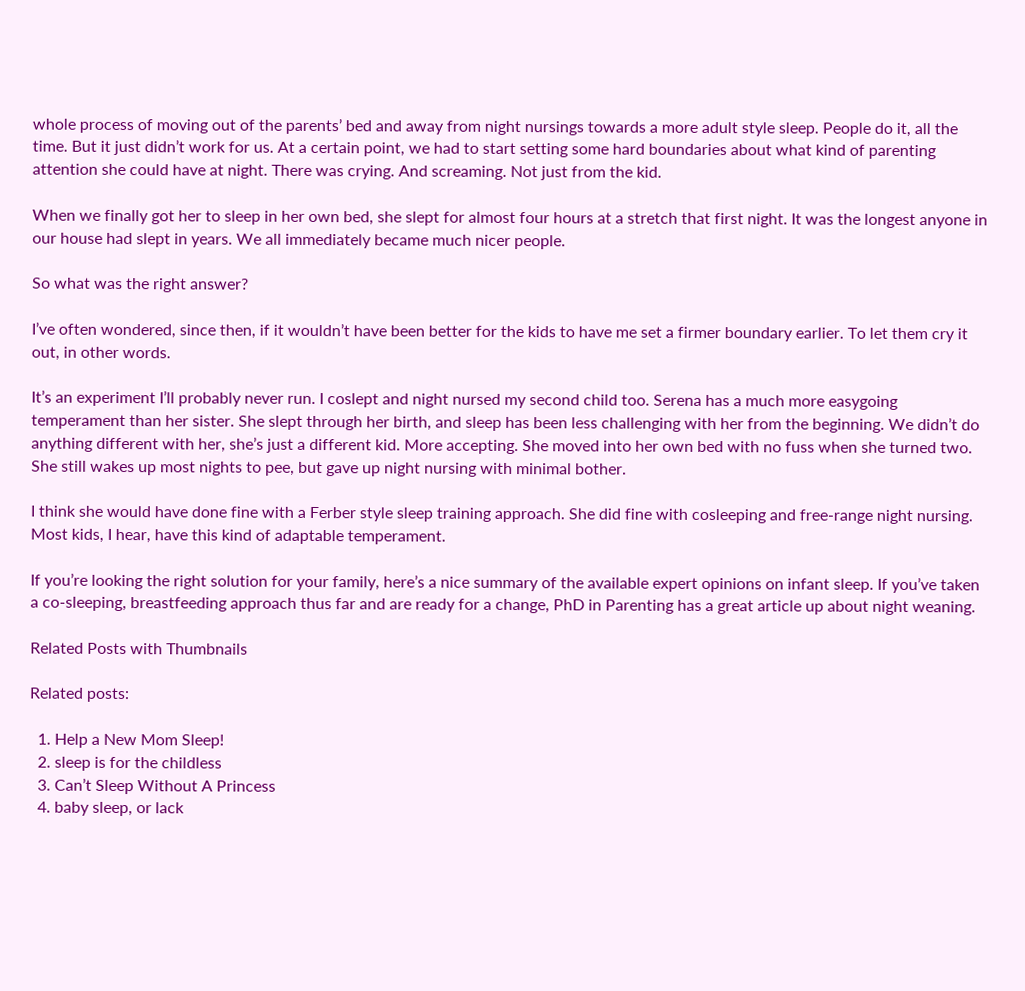whole process of moving out of the parents’ bed and away from night nursings towards a more adult style sleep. People do it, all the time. But it just didn’t work for us. At a certain point, we had to start setting some hard boundaries about what kind of parenting attention she could have at night. There was crying. And screaming. Not just from the kid.

When we finally got her to sleep in her own bed, she slept for almost four hours at a stretch that first night. It was the longest anyone in our house had slept in years. We all immediately became much nicer people.

So what was the right answer?

I’ve often wondered, since then, if it wouldn’t have been better for the kids to have me set a firmer boundary earlier. To let them cry it out, in other words.

It’s an experiment I’ll probably never run. I coslept and night nursed my second child too. Serena has a much more easygoing temperament than her sister. She slept through her birth, and sleep has been less challenging with her from the beginning. We didn’t do anything different with her, she’s just a different kid. More accepting. She moved into her own bed with no fuss when she turned two. She still wakes up most nights to pee, but gave up night nursing with minimal bother.

I think she would have done fine with a Ferber style sleep training approach. She did fine with cosleeping and free-range night nursing. Most kids, I hear, have this kind of adaptable temperament.

If you’re looking the right solution for your family, here’s a nice summary of the available expert opinions on infant sleep. If you’ve taken a co-sleeping, breastfeeding approach thus far and are ready for a change, PhD in Parenting has a great article up about night weaning.

Related Posts with Thumbnails

Related posts:

  1. Help a New Mom Sleep!
  2. sleep is for the childless
  3. Can’t Sleep Without A Princess
  4. baby sleep, or lack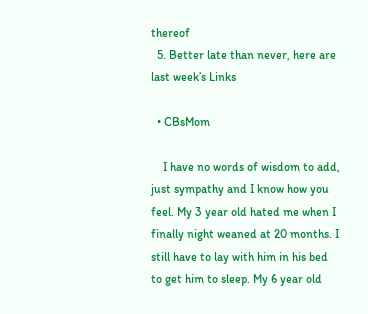thereof
  5. Better late than never, here are last week’s Links

  • CBsMom

    I have no words of wisdom to add, just sympathy and I know how you feel. My 3 year old hated me when I finally night weaned at 20 months. I still have to lay with him in his bed to get him to sleep. My 6 year old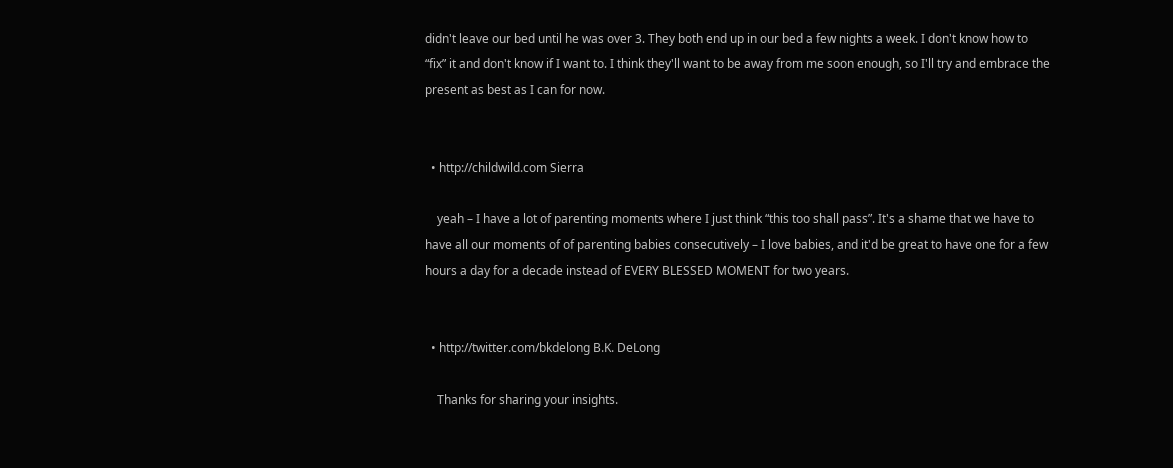didn't leave our bed until he was over 3. They both end up in our bed a few nights a week. I don't know how to “fix” it and don't know if I want to. I think they'll want to be away from me soon enough, so I'll try and embrace the present as best as I can for now.


  • http://childwild.com Sierra

    yeah – I have a lot of parenting moments where I just think “this too shall pass”. It's a shame that we have to have all our moments of of parenting babies consecutively – I love babies, and it'd be great to have one for a few hours a day for a decade instead of EVERY BLESSED MOMENT for two years.


  • http://twitter.com/bkdelong B.K. DeLong

    Thanks for sharing your insights.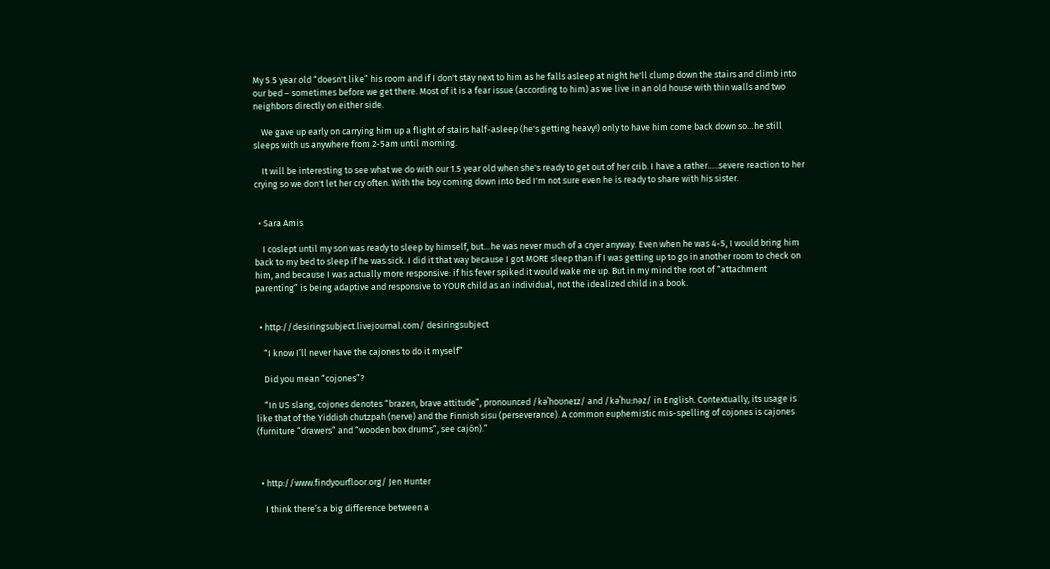My 5.5 year old “doesn't like” his room and if I don't stay next to him as he falls asleep at night he'll clump down the stairs and climb into our bed – sometimes before we get there. Most of it is a fear issue (according to him) as we live in an old house with thin walls and two neighbors directly on either side.

    We gave up early on carrying him up a flight of stairs half-asleep (he's getting heavy!) only to have him come back down so…he still sleeps with us anywhere from 2-5am until morning.

    It will be interesting to see what we do with our 1.5 year old when she's ready to get out of her crib. I have a rather…..severe reaction to her crying so we don't let her cry often. With the boy coming down into bed I'm not sure even he is ready to share with his sister.


  • Sara Amis

    I coslept until my son was ready to sleep by himself, but…he was never much of a cryer anyway. Even when he was 4-5, I would bring him back to my bed to sleep if he was sick. I did it that way because I got MORE sleep than if I was getting up to go in another room to check on him, and because I was actually more responsive: if his fever spiked it would wake me up. But in my mind the root of “attachment parenting” is being adaptive and responsive to YOUR child as an individual, not the idealized child in a book.


  • http://desiringsubject.livejournal.com/ desiringsubject

    “I know I’ll never have the cajones to do it myself”

    Did you mean “cojones”?

    “In US slang, cojones denotes “brazen, brave attitude”, pronounced /kəˈhoʊneɪz/ and /kəˈhuːnəz/ in English. Contextually, its usage is like that of the Yiddish chutzpah (nerve) and the Finnish sisu (perseverance). A common euphemistic mis-spelling of cojones is cajones (furniture “drawers” and “wooden box drums”, see cajón).”



  • http://www.findyourfloor.org/ Jen Hunter

    I think there’s a big difference between a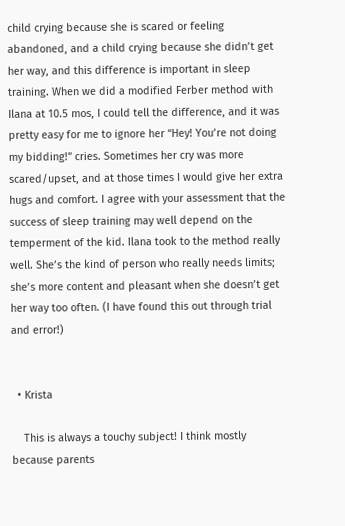child crying because she is scared or feeling abandoned, and a child crying because she didn’t get her way, and this difference is important in sleep training. When we did a modified Ferber method with Ilana at 10.5 mos, I could tell the difference, and it was pretty easy for me to ignore her “Hey! You’re not doing my bidding!” cries. Sometimes her cry was more scared/upset, and at those times I would give her extra hugs and comfort. I agree with your assessment that the success of sleep training may well depend on the temperment of the kid. Ilana took to the method really well. She’s the kind of person who really needs limits; she’s more content and pleasant when she doesn’t get her way too often. (I have found this out through trial and error!)


  • Krista

    This is always a touchy subject! I think mostly because parents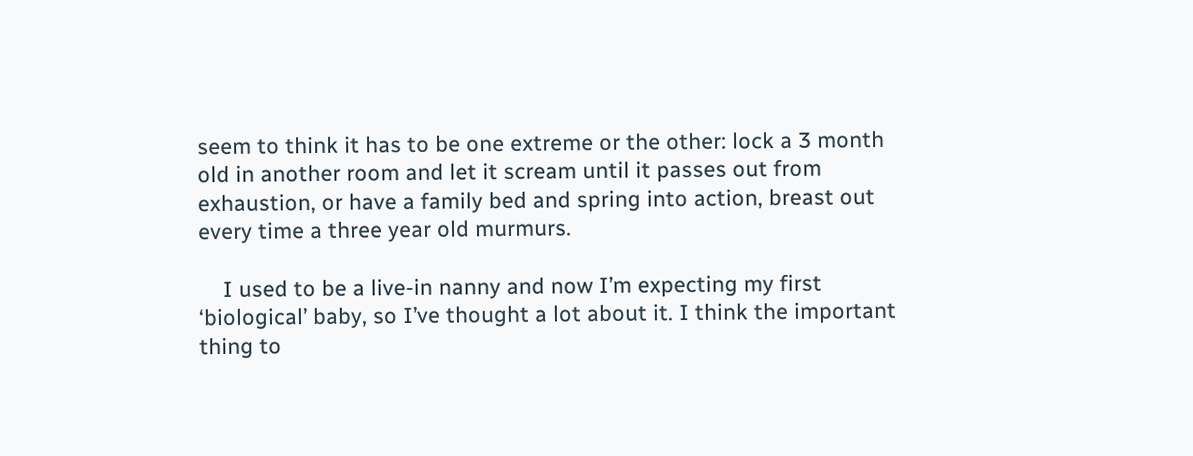seem to think it has to be one extreme or the other: lock a 3 month old in another room and let it scream until it passes out from exhaustion, or have a family bed and spring into action, breast out every time a three year old murmurs.

    I used to be a live-in nanny and now I’m expecting my first ‘biological’ baby, so I’ve thought a lot about it. I think the important thing to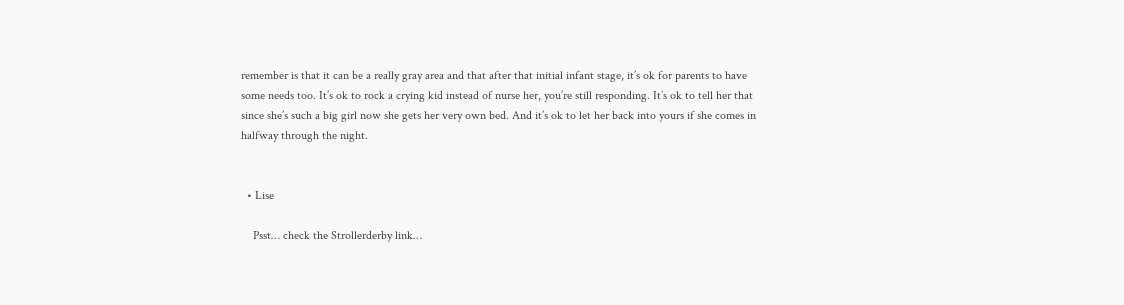remember is that it can be a really gray area and that after that initial infant stage, it’s ok for parents to have some needs too. It’s ok to rock a crying kid instead of nurse her, you’re still responding. It’s ok to tell her that since she’s such a big girl now she gets her very own bed. And it’s ok to let her back into yours if she comes in halfway through the night.


  • Lise

    Psst… check the Strollerderby link…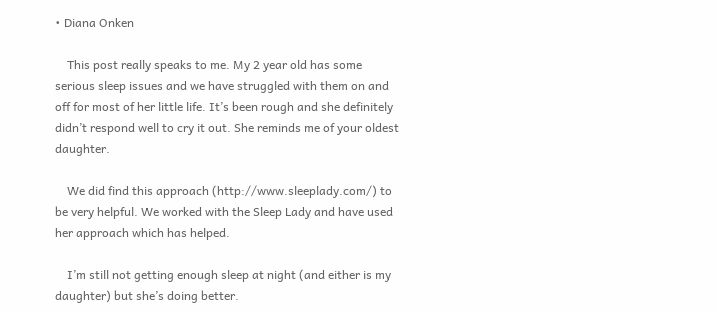• Diana Onken

    This post really speaks to me. My 2 year old has some serious sleep issues and we have struggled with them on and off for most of her little life. It’s been rough and she definitely didn’t respond well to cry it out. She reminds me of your oldest daughter.

    We did find this approach (http://www.sleeplady.com/) to be very helpful. We worked with the Sleep Lady and have used her approach which has helped.

    I’m still not getting enough sleep at night (and either is my daughter) but she’s doing better.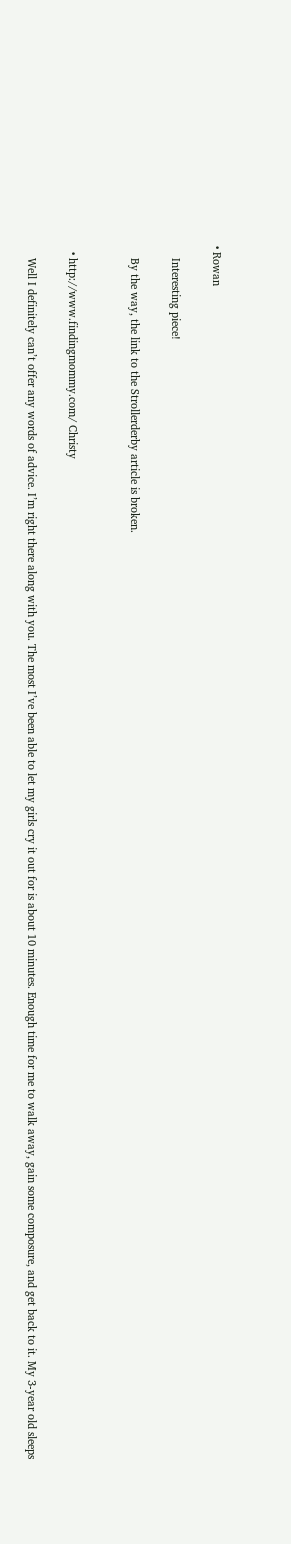• Rowan

    Interesting piece!

    By the way, the link to the Strollerderby article is broken.


  • http://www.findingmommy.com/ Christy

    Well I definitely can’t offer any words of advice. I’m right there along with you. The most I’ve been able to let my girls cry it out for is about 10 minutes. Enough time for me to walk away, gain some composure, and get back to it. My 3-year old sleeps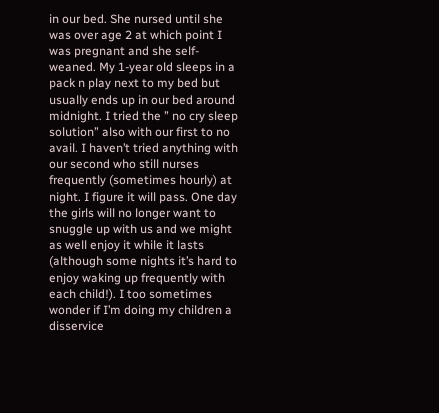in our bed. She nursed until she was over age 2 at which point I was pregnant and she self-weaned. My 1-year old sleeps in a pack n play next to my bed but usually ends up in our bed around midnight. I tried the ” no cry sleep solution” also with our first to no avail. I haven’t tried anything with our second who still nurses frequently (sometimes hourly) at night. I figure it will pass. One day the girls will no longer want to snuggle up with us and we might as well enjoy it while it lasts (although some nights it’s hard to enjoy waking up frequently with each child!). I too sometimes wonder if I’m doing my children a disservice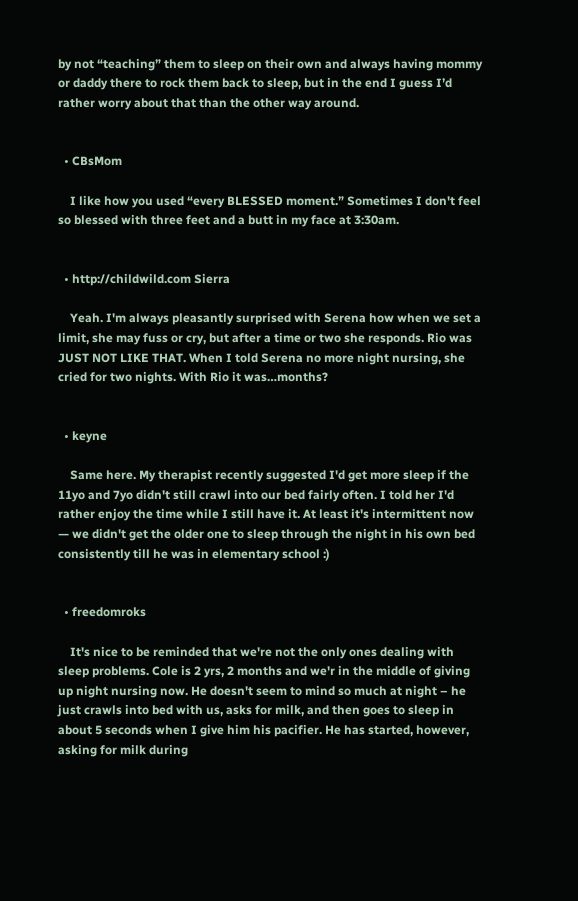by not “teaching” them to sleep on their own and always having mommy or daddy there to rock them back to sleep, but in the end I guess I’d rather worry about that than the other way around.


  • CBsMom

    I like how you used “every BLESSED moment.” Sometimes I don't feel so blessed with three feet and a butt in my face at 3:30am.


  • http://childwild.com Sierra

    Yeah. I'm always pleasantly surprised with Serena how when we set a limit, she may fuss or cry, but after a time or two she responds. Rio was JUST NOT LIKE THAT. When I told Serena no more night nursing, she cried for two nights. With Rio it was…months?


  • keyne

    Same here. My therapist recently suggested I'd get more sleep if the 11yo and 7yo didn't still crawl into our bed fairly often. I told her I'd rather enjoy the time while I still have it. At least it's intermittent now — we didn't get the older one to sleep through the night in his own bed consistently till he was in elementary school :)


  • freedomroks

    It's nice to be reminded that we're not the only ones dealing with sleep problems. Cole is 2 yrs, 2 months and we'r in the middle of giving up night nursing now. He doesn't seem to mind so much at night – he just crawls into bed with us, asks for milk, and then goes to sleep in about 5 seconds when I give him his pacifier. He has started, however, asking for milk during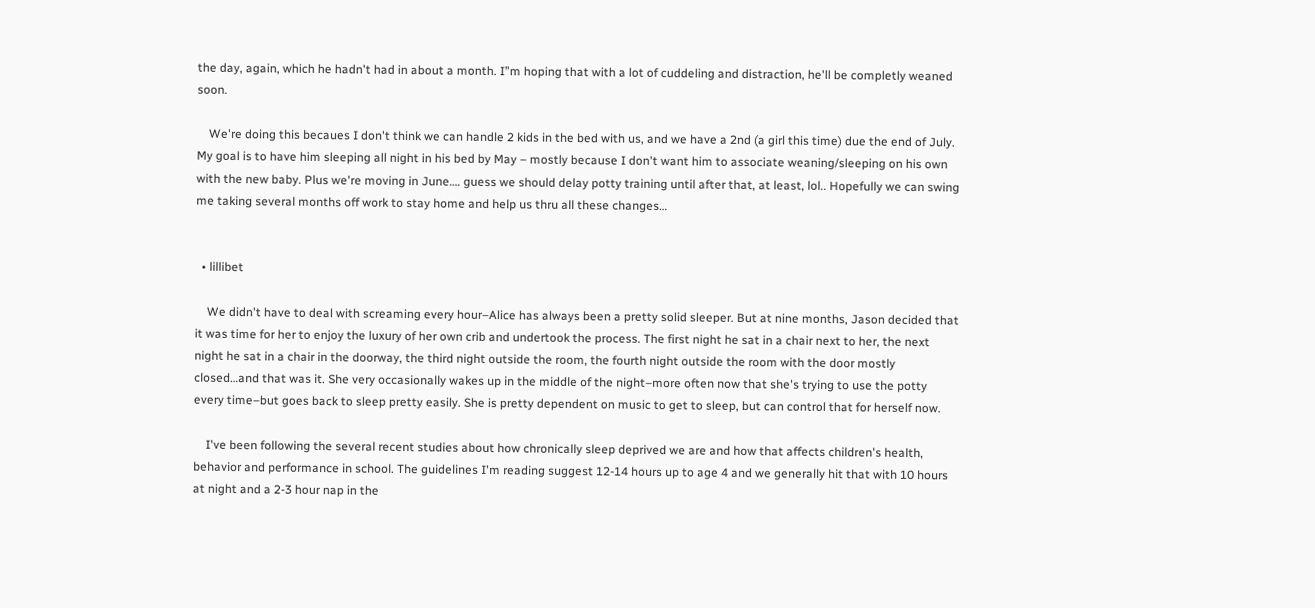the day, again, which he hadn't had in about a month. I”m hoping that with a lot of cuddeling and distraction, he'll be completly weaned soon.

    We're doing this becaues I don't think we can handle 2 kids in the bed with us, and we have a 2nd (a girl this time) due the end of July. My goal is to have him sleeping all night in his bed by May – mostly because I don't want him to associate weaning/sleeping on his own with the new baby. Plus we're moving in June…. guess we should delay potty training until after that, at least, lol.. Hopefully we can swing me taking several months off work to stay home and help us thru all these changes…


  • lillibet

    We didn't have to deal with screaming every hour–Alice has always been a pretty solid sleeper. But at nine months, Jason decided that it was time for her to enjoy the luxury of her own crib and undertook the process. The first night he sat in a chair next to her, the next night he sat in a chair in the doorway, the third night outside the room, the fourth night outside the room with the door mostly closed…and that was it. She very occasionally wakes up in the middle of the night–more often now that she's trying to use the potty every time–but goes back to sleep pretty easily. She is pretty dependent on music to get to sleep, but can control that for herself now.

    I've been following the several recent studies about how chronically sleep deprived we are and how that affects children's health, behavior and performance in school. The guidelines I'm reading suggest 12-14 hours up to age 4 and we generally hit that with 10 hours at night and a 2-3 hour nap in the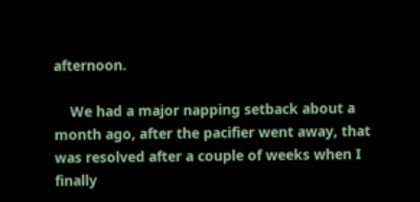afternoon.

    We had a major napping setback about a month ago, after the pacifier went away, that was resolved after a couple of weeks when I finally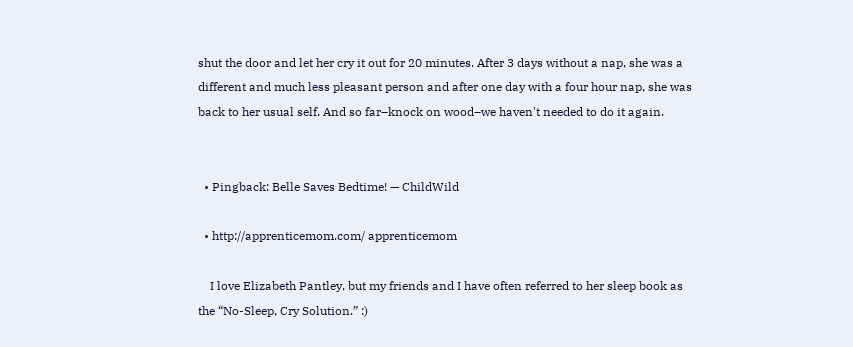shut the door and let her cry it out for 20 minutes. After 3 days without a nap, she was a different and much less pleasant person and after one day with a four hour nap, she was back to her usual self. And so far–knock on wood–we haven't needed to do it again.


  • Pingback: Belle Saves Bedtime! — ChildWild

  • http://apprenticemom.com/ apprenticemom

    I love Elizabeth Pantley, but my friends and I have often referred to her sleep book as the “No-Sleep, Cry Solution.” :)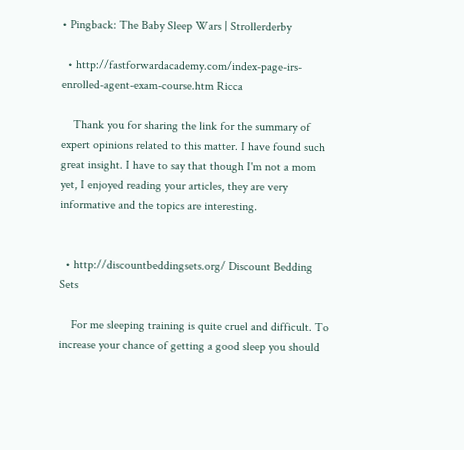• Pingback: The Baby Sleep Wars | Strollerderby

  • http://fastforwardacademy.com/index-page-irs-enrolled-agent-exam-course.htm Ricca

    Thank you for sharing the link for the summary of expert opinions related to this matter. I have found such great insight. I have to say that though I'm not a mom yet, I enjoyed reading your articles, they are very informative and the topics are interesting.


  • http://discountbeddingsets.org/ Discount Bedding Sets

    For me sleeping training is quite cruel and difficult. To increase your chance of getting a good sleep you should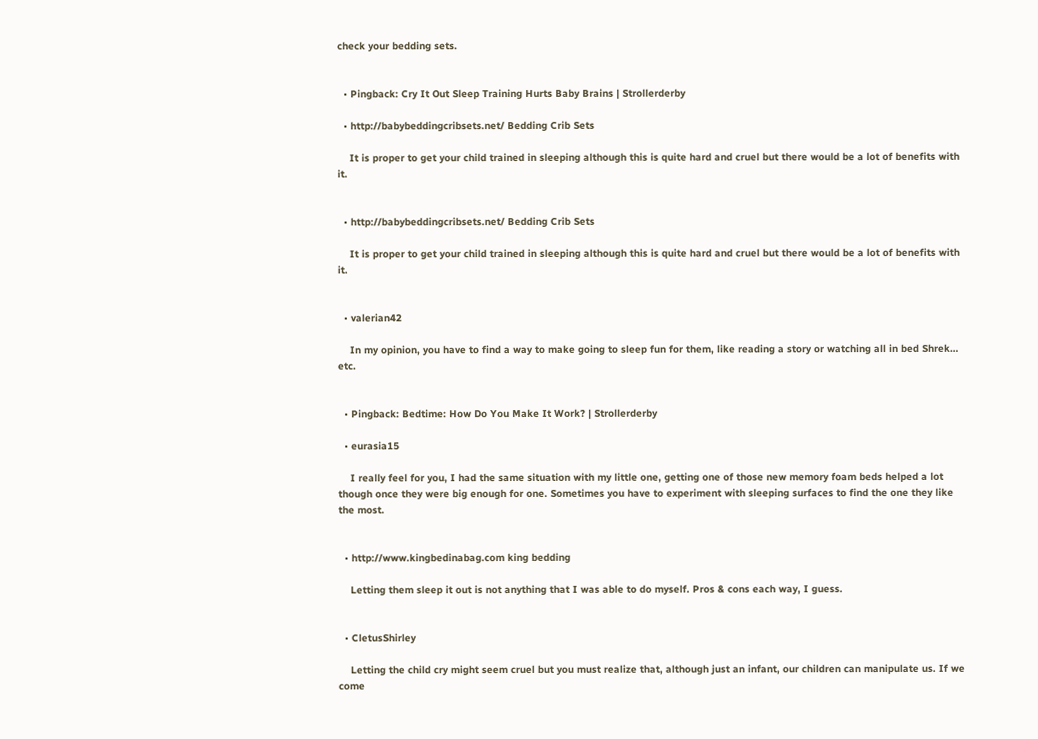check your bedding sets.


  • Pingback: Cry It Out Sleep Training Hurts Baby Brains | Strollerderby

  • http://babybeddingcribsets.net/ Bedding Crib Sets

    It is proper to get your child trained in sleeping although this is quite hard and cruel but there would be a lot of benefits with it.


  • http://babybeddingcribsets.net/ Bedding Crib Sets

    It is proper to get your child trained in sleeping although this is quite hard and cruel but there would be a lot of benefits with it.


  • valerian42

    In my opinion, you have to find a way to make going to sleep fun for them, like reading a story or watching all in bed Shrek… etc.


  • Pingback: Bedtime: How Do You Make It Work? | Strollerderby

  • eurasia15

    I really feel for you, I had the same situation with my little one, getting one of those new memory foam beds helped a lot though once they were big enough for one. Sometimes you have to experiment with sleeping surfaces to find the one they like the most.


  • http://www.kingbedinabag.com king bedding

    Letting them sleep it out is not anything that I was able to do myself. Pros & cons each way, I guess.


  • CletusShirley

    Letting the child cry might seem cruel but you must realize that, although just an infant, our children can manipulate us. If we come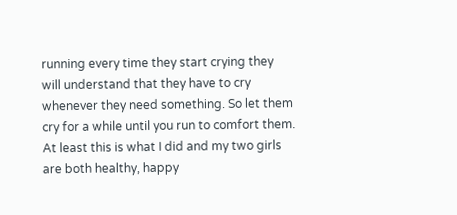running every time they start crying they will understand that they have to cry whenever they need something. So let them cry for a while until you run to comfort them. At least this is what I did and my two girls are both healthy, happy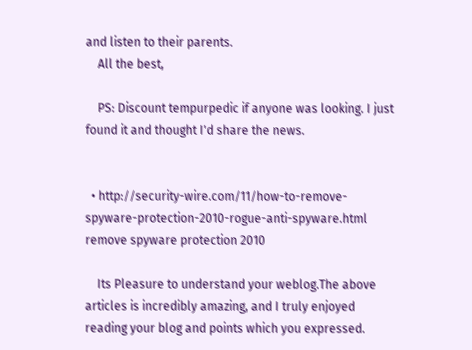and listen to their parents.
    All the best,

    PS: Discount tempurpedic if anyone was looking. I just found it and thought I'd share the news.


  • http://security-wire.com/11/how-to-remove-spyware-protection-2010-rogue-anti-spyware.html remove spyware protection 2010

    Its Pleasure to understand your weblog.The above articles is incredibly amazing, and I truly enjoyed reading your blog and points which you expressed.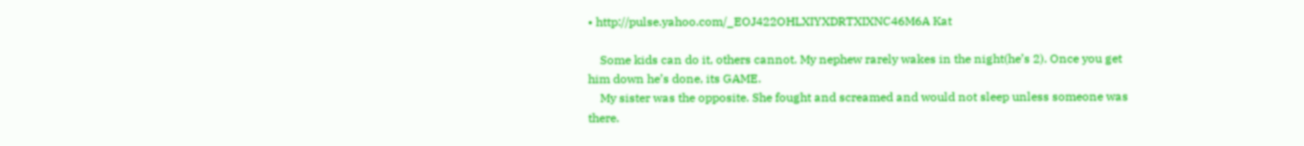• http://pulse.yahoo.com/_EOJ422OHLXIYXDRTXIXNC46M6A Kat

    Some kids can do it, others cannot. My nephew rarely wakes in the night(he’s 2). Once you get him down he’s done, its GAME.
    My sister was the opposite. She fought and screamed and would not sleep unless someone was there.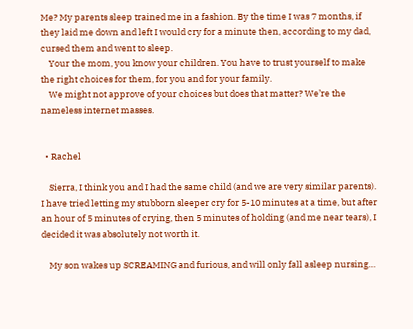Me? My parents sleep trained me in a fashion. By the time I was 7 months, if they laid me down and left I would cry for a minute then, according to my dad, cursed them and went to sleep.
    Your the mom, you know your children. You have to trust yourself to make the right choices for them, for you and for your family.
    We might not approve of your choices but does that matter? We’re the nameless internet masses.


  • Rachel

    Sierra, I think you and I had the same child (and we are very similar parents). I have tried letting my stubborn sleeper cry for 5-10 minutes at a time, but after an hour of 5 minutes of crying, then 5 minutes of holding (and me near tears), I decided it was absolutely not worth it.

    My son wakes up SCREAMING and furious, and will only fall asleep nursing…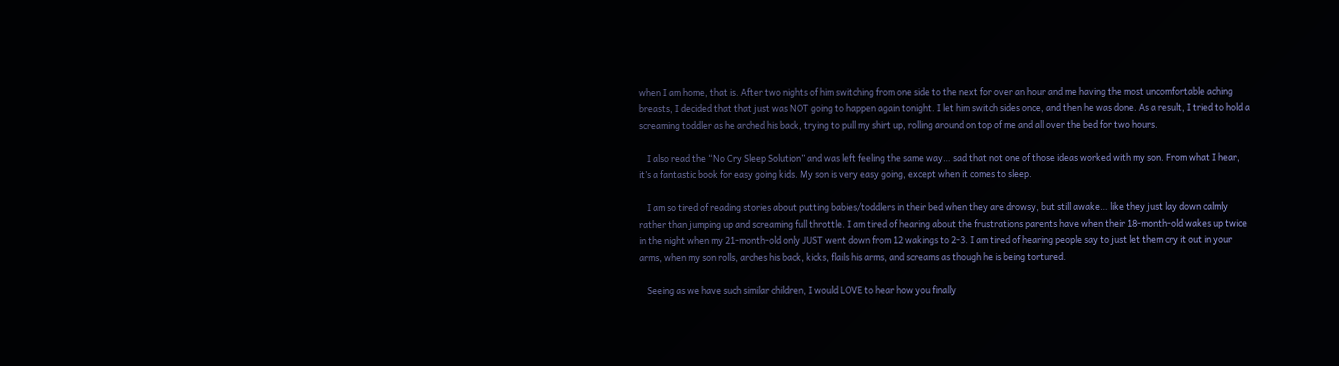when I am home, that is. After two nights of him switching from one side to the next for over an hour and me having the most uncomfortable aching breasts, I decided that that just was NOT going to happen again tonight. I let him switch sides once, and then he was done. As a result, I tried to hold a screaming toddler as he arched his back, trying to pull my shirt up, rolling around on top of me and all over the bed for two hours.

    I also read the “No Cry Sleep Solution” and was left feeling the same way… sad that not one of those ideas worked with my son. From what I hear, it’s a fantastic book for easy going kids. My son is very easy going, except when it comes to sleep.

    I am so tired of reading stories about putting babies/toddlers in their bed when they are drowsy, but still awake… like they just lay down calmly rather than jumping up and screaming full throttle. I am tired of hearing about the frustrations parents have when their 18-month-old wakes up twice in the night when my 21-month-old only JUST went down from 12 wakings to 2-3. I am tired of hearing people say to just let them cry it out in your arms, when my son rolls, arches his back, kicks, flails his arms, and screams as though he is being tortured.

    Seeing as we have such similar children, I would LOVE to hear how you finally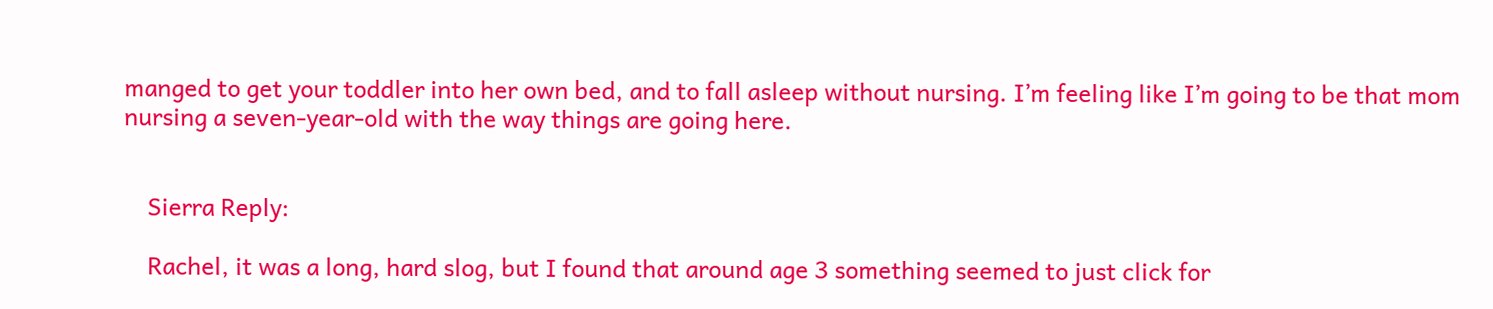manged to get your toddler into her own bed, and to fall asleep without nursing. I’m feeling like I’m going to be that mom nursing a seven-year-old with the way things are going here.


    Sierra Reply:

    Rachel, it was a long, hard slog, but I found that around age 3 something seemed to just click for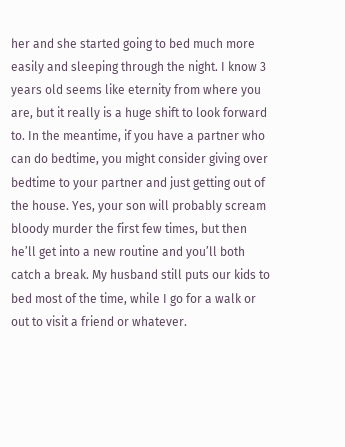her and she started going to bed much more easily and sleeping through the night. I know 3 years old seems like eternity from where you are, but it really is a huge shift to look forward to. In the meantime, if you have a partner who can do bedtime, you might consider giving over bedtime to your partner and just getting out of the house. Yes, your son will probably scream bloody murder the first few times, but then he’ll get into a new routine and you’ll both catch a break. My husband still puts our kids to bed most of the time, while I go for a walk or out to visit a friend or whatever.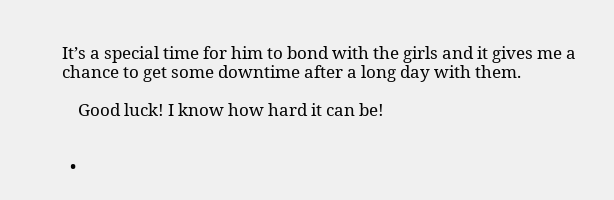It’s a special time for him to bond with the girls and it gives me a chance to get some downtime after a long day with them.

    Good luck! I know how hard it can be!


  •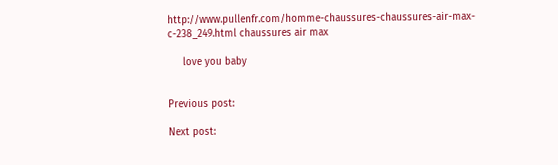http://www.pullenfr.com/homme-chaussures-chaussures-air-max-c-238_249.html chaussures air max

     love you baby


Previous post:

Next post: